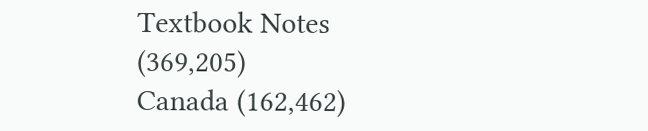Textbook Notes (369,205)
Canada (162,462)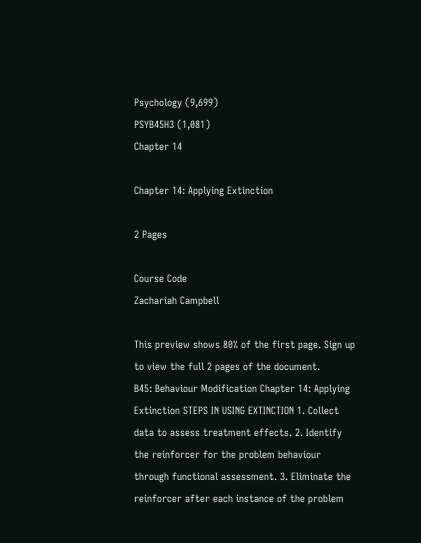Psychology (9,699)
PSYB45H3 (1,081)
Chapter 14

Chapter 14: Applying Extinction

2 Pages

Course Code
Zachariah Campbell

This preview shows 80% of the first page. Sign up to view the full 2 pages of the document.
B45: Behaviour Modification Chapter 14: Applying Extinction STEPS IN USING EXTINCTION 1. Collect data to assess treatment effects. 2. Identify the reinforcer for the problem behaviour through functional assessment. 3. Eliminate the reinforcer after each instance of the problem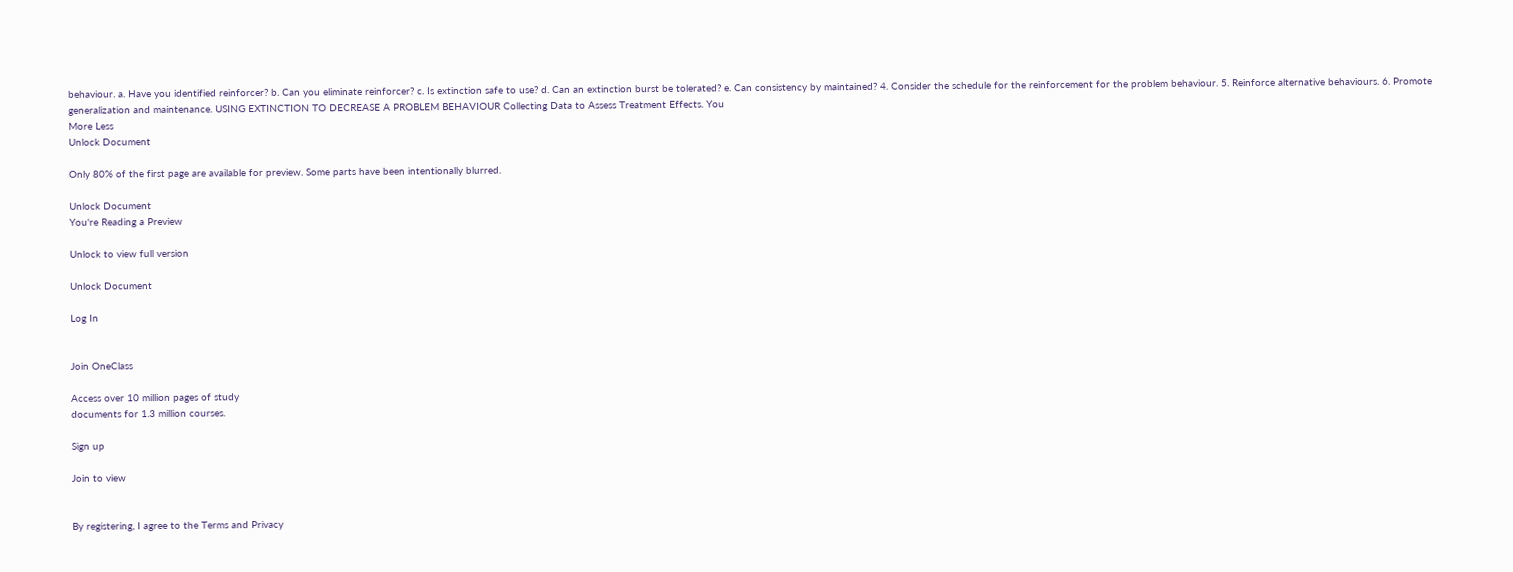behaviour. a. Have you identified reinforcer? b. Can you eliminate reinforcer? c. Is extinction safe to use? d. Can an extinction burst be tolerated? e. Can consistency by maintained? 4. Consider the schedule for the reinforcement for the problem behaviour. 5. Reinforce alternative behaviours. 6. Promote generalization and maintenance. USING EXTINCTION TO DECREASE A PROBLEM BEHAVIOUR Collecting Data to Assess Treatment Effects. You
More Less
Unlock Document

Only 80% of the first page are available for preview. Some parts have been intentionally blurred.

Unlock Document
You're Reading a Preview

Unlock to view full version

Unlock Document

Log In


Join OneClass

Access over 10 million pages of study
documents for 1.3 million courses.

Sign up

Join to view


By registering, I agree to the Terms and Privacy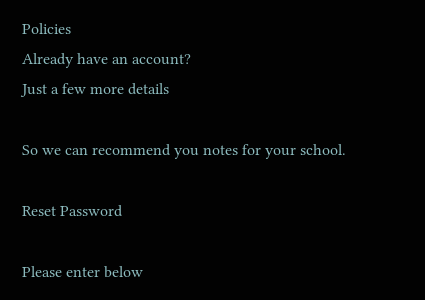Policies
Already have an account?
Just a few more details

So we can recommend you notes for your school.

Reset Password

Please enter below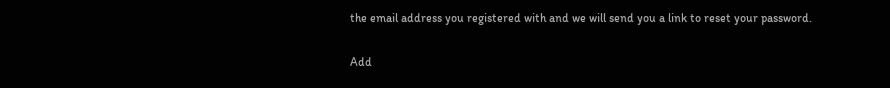the email address you registered with and we will send you a link to reset your password.

Add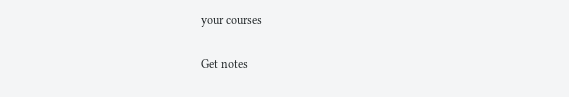your courses

Get notes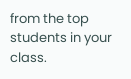from the top students in your class.